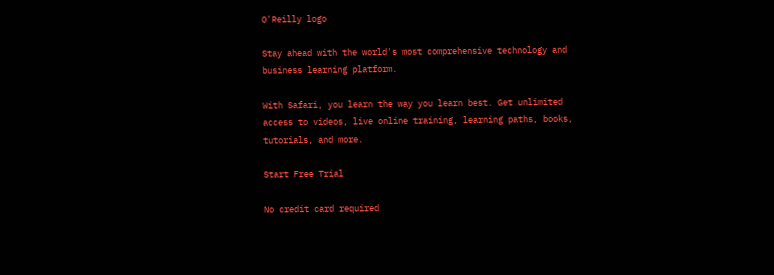O'Reilly logo

Stay ahead with the world's most comprehensive technology and business learning platform.

With Safari, you learn the way you learn best. Get unlimited access to videos, live online training, learning paths, books, tutorials, and more.

Start Free Trial

No credit card required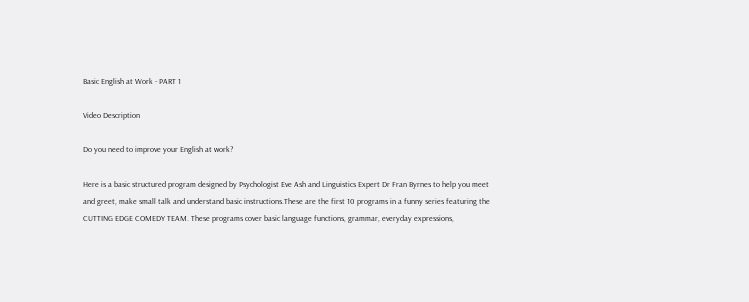Basic English at Work - PART 1

Video Description

Do you need to improve your English at work?

Here is a basic structured program designed by Psychologist Eve Ash and Linguistics Expert Dr Fran Byrnes to help you meet and greet, make small talk and understand basic instructions.These are the first 10 programs in a funny series featuring the CUTTING EDGE COMEDY TEAM. These programs cover basic language functions, grammar, everyday expressions,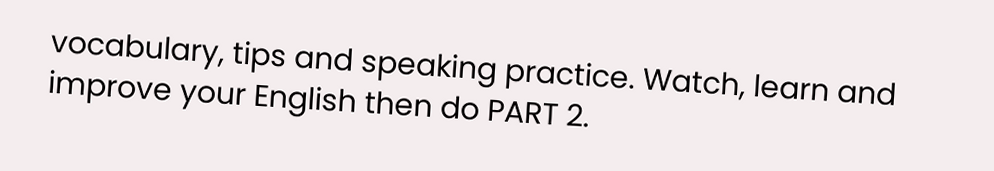vocabulary, tips and speaking practice. Watch, learn and improve your English then do PART 2.